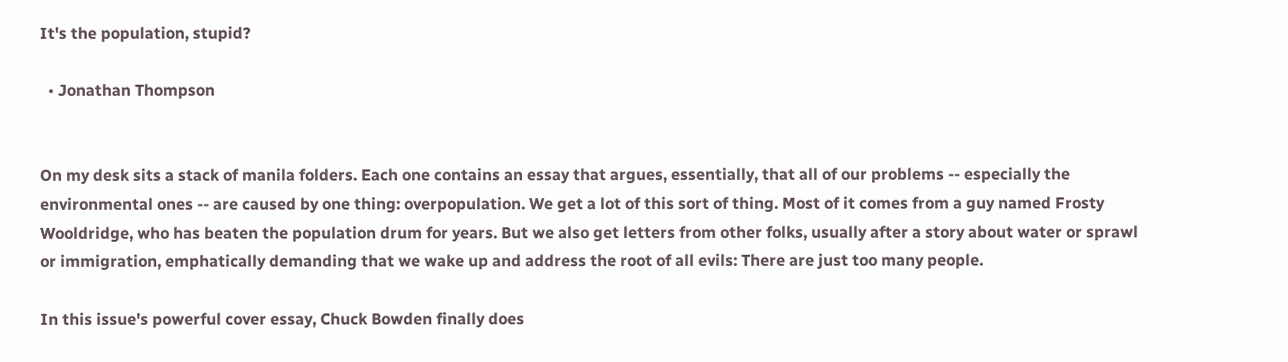It's the population, stupid?

  • Jonathan Thompson


On my desk sits a stack of manila folders. Each one contains an essay that argues, essentially, that all of our problems -- especially the environmental ones -- are caused by one thing: overpopulation. We get a lot of this sort of thing. Most of it comes from a guy named Frosty Wooldridge, who has beaten the population drum for years. But we also get letters from other folks, usually after a story about water or sprawl or immigration, emphatically demanding that we wake up and address the root of all evils: There are just too many people.

In this issue's powerful cover essay, Chuck Bowden finally does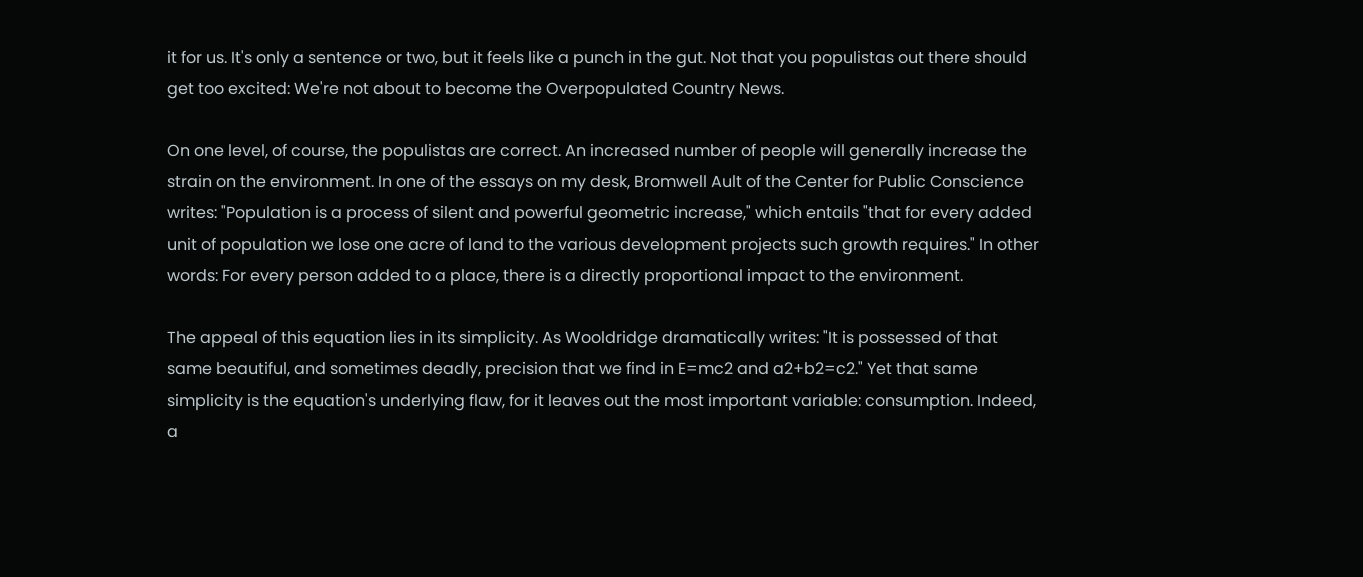it for us. It's only a sentence or two, but it feels like a punch in the gut. Not that you populistas out there should get too excited: We're not about to become the Overpopulated Country News.

On one level, of course, the populistas are correct. An increased number of people will generally increase the strain on the environment. In one of the essays on my desk, Bromwell Ault of the Center for Public Conscience writes: "Population is a process of silent and powerful geometric increase," which entails "that for every added unit of population we lose one acre of land to the various development projects such growth requires." In other words: For every person added to a place, there is a directly proportional impact to the environment.

The appeal of this equation lies in its simplicity. As Wooldridge dramatically writes: "It is possessed of that same beautiful, and sometimes deadly, precision that we find in E=mc2 and a2+b2=c2." Yet that same simplicity is the equation's underlying flaw, for it leaves out the most important variable: consumption. Indeed, a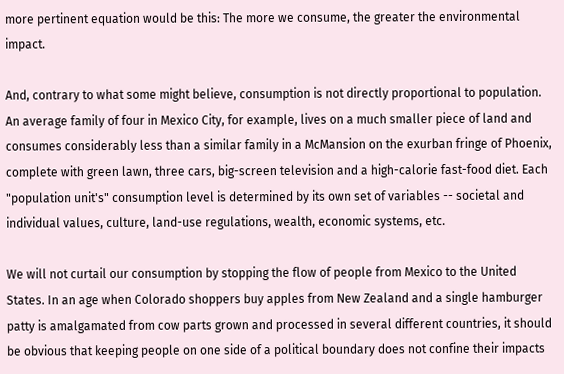more pertinent equation would be this: The more we consume, the greater the environmental impact.

And, contrary to what some might believe, consumption is not directly proportional to population. An average family of four in Mexico City, for example, lives on a much smaller piece of land and consumes considerably less than a similar family in a McMansion on the exurban fringe of Phoenix, complete with green lawn, three cars, big-screen television and a high-calorie fast-food diet. Each "population unit's" consumption level is determined by its own set of variables -- societal and individual values, culture, land-use regulations, wealth, economic systems, etc.

We will not curtail our consumption by stopping the flow of people from Mexico to the United States. In an age when Colorado shoppers buy apples from New Zealand and a single hamburger patty is amalgamated from cow parts grown and processed in several different countries, it should be obvious that keeping people on one side of a political boundary does not confine their impacts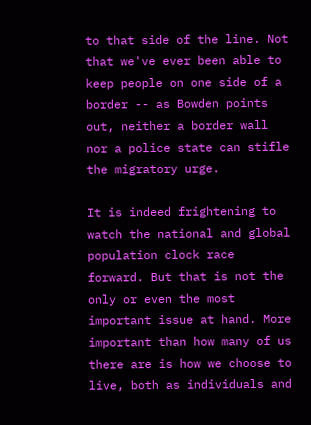to that side of the line. Not that we've ever been able to keep people on one side of a border -- as Bowden points out, neither a border wall nor a police state can stifle the migratory urge.

It is indeed frightening to watch the national and global population clock race forward. But that is not the only or even the most important issue at hand. More important than how many of us there are is how we choose to live, both as individuals and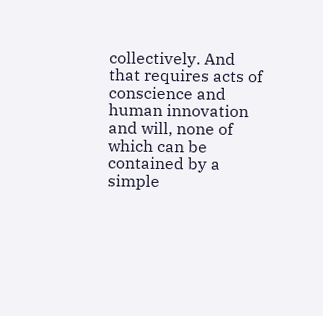collectively. And that requires acts of conscience and human innovation and will, none of which can be contained by a simple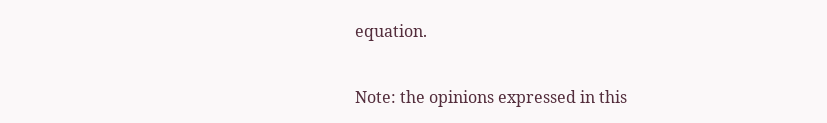equation.

Note: the opinions expressed in this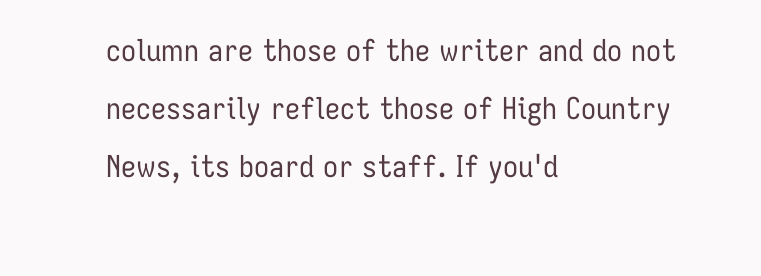column are those of the writer and do not necessarily reflect those of High Country News, its board or staff. If you'd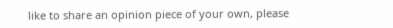like to share an opinion piece of your own, please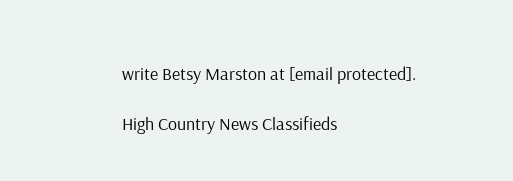write Betsy Marston at [email protected].

High Country News Classifieds